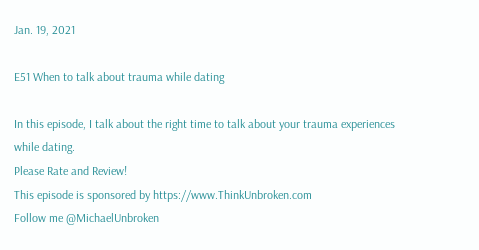Jan. 19, 2021

E51 When to talk about trauma while dating

In this episode, I talk about the right time to talk about your trauma experiences while dating.
Please Rate and Review!
This episode is sponsored by https://www.ThinkUnbroken.com
Follow me @MichaelUnbroken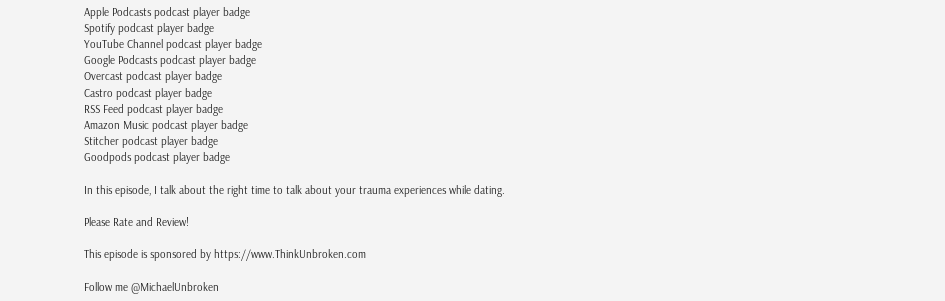Apple Podcasts podcast player badge
Spotify podcast player badge
YouTube Channel podcast player badge
Google Podcasts podcast player badge
Overcast podcast player badge
Castro podcast player badge
RSS Feed podcast player badge
Amazon Music podcast player badge
Stitcher podcast player badge
Goodpods podcast player badge

In this episode, I talk about the right time to talk about your trauma experiences while dating.

Please Rate and Review!

This episode is sponsored by https://www.ThinkUnbroken.com

Follow me @MichaelUnbroken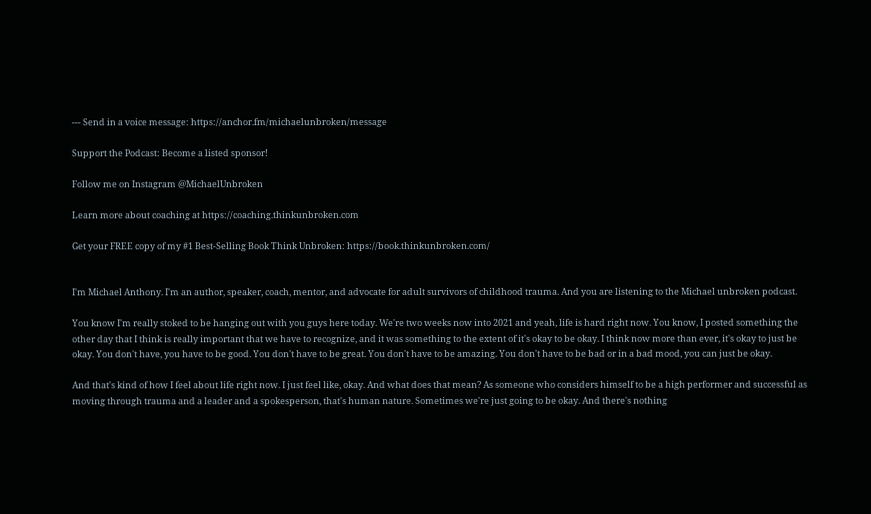--- Send in a voice message: https://anchor.fm/michaelunbroken/message

Support the Podcast: Become a listed sponsor!

Follow me on Instagram @MichaelUnbroken

Learn more about coaching at https://coaching.thinkunbroken.com

Get your FREE copy of my #1 Best-Selling Book Think Unbroken: https://book.thinkunbroken.com/


I'm Michael Anthony. I'm an author, speaker, coach, mentor, and advocate for adult survivors of childhood trauma. And you are listening to the Michael unbroken podcast.

You know I'm really stoked to be hanging out with you guys here today. We're two weeks now into 2021 and yeah, life is hard right now. You know, I posted something the other day that I think is really important that we have to recognize, and it was something to the extent of it's okay to be okay. I think now more than ever, it's okay to just be okay. You don't have, you have to be good. You don't have to be great. You don't have to be amazing. You don't have to be bad or in a bad mood, you can just be okay.

And that's kind of how I feel about life right now. I just feel like, okay. And what does that mean? As someone who considers himself to be a high performer and successful as moving through trauma and a leader and a spokesperson, that's human nature. Sometimes we're just going to be okay. And there's nothing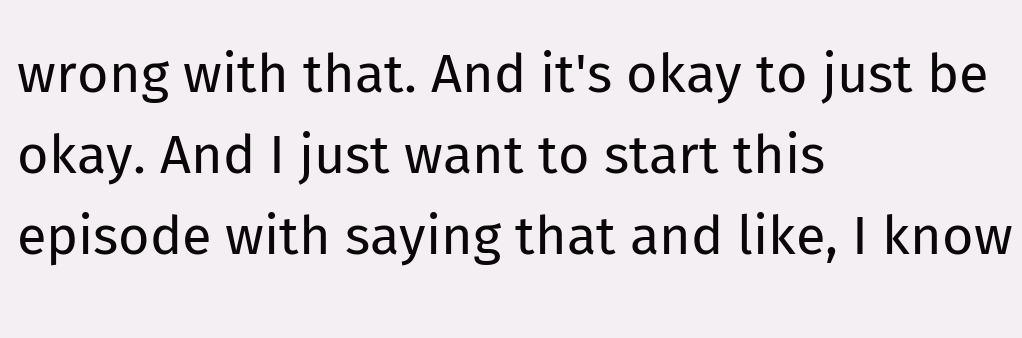wrong with that. And it's okay to just be okay. And I just want to start this episode with saying that and like, I know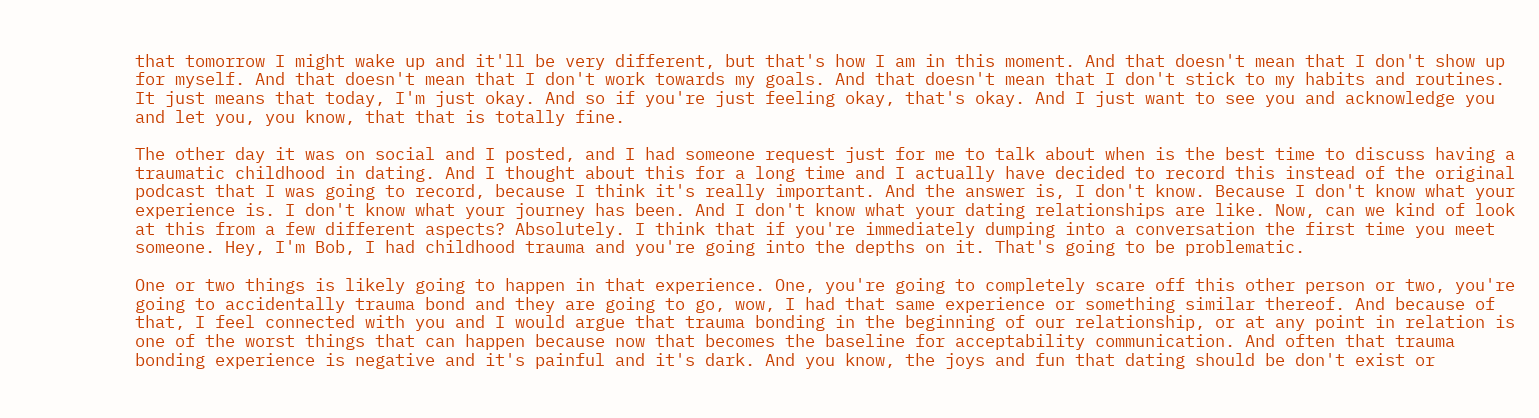that tomorrow I might wake up and it'll be very different, but that's how I am in this moment. And that doesn't mean that I don't show up for myself. And that doesn't mean that I don't work towards my goals. And that doesn't mean that I don't stick to my habits and routines. It just means that today, I'm just okay. And so if you're just feeling okay, that's okay. And I just want to see you and acknowledge you and let you, you know, that that is totally fine.

The other day it was on social and I posted, and I had someone request just for me to talk about when is the best time to discuss having a traumatic childhood in dating. And I thought about this for a long time and I actually have decided to record this instead of the original podcast that I was going to record, because I think it's really important. And the answer is, I don't know. Because I don't know what your experience is. I don't know what your journey has been. And I don't know what your dating relationships are like. Now, can we kind of look at this from a few different aspects? Absolutely. I think that if you're immediately dumping into a conversation the first time you meet someone. Hey, I'm Bob, I had childhood trauma and you're going into the depths on it. That's going to be problematic.

One or two things is likely going to happen in that experience. One, you're going to completely scare off this other person or two, you're going to accidentally trauma bond and they are going to go, wow, I had that same experience or something similar thereof. And because of that, I feel connected with you and I would argue that trauma bonding in the beginning of our relationship, or at any point in relation is one of the worst things that can happen because now that becomes the baseline for acceptability communication. And often that trauma bonding experience is negative and it's painful and it's dark. And you know, the joys and fun that dating should be don't exist or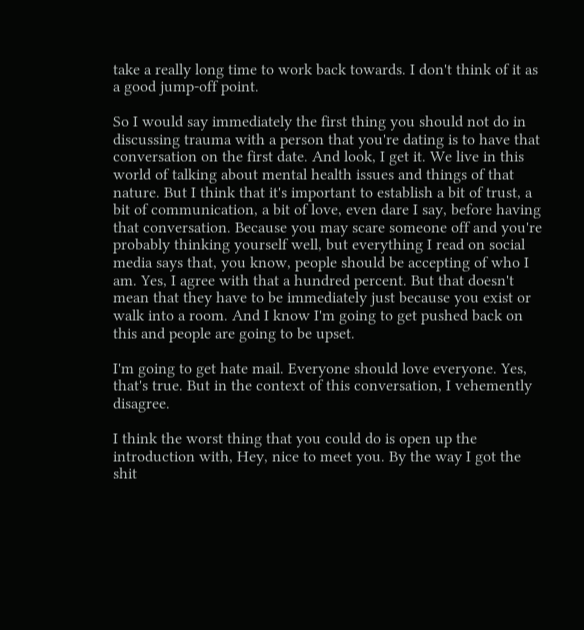take a really long time to work back towards. I don't think of it as a good jump-off point.

So I would say immediately the first thing you should not do in discussing trauma with a person that you're dating is to have that conversation on the first date. And look, I get it. We live in this world of talking about mental health issues and things of that nature. But I think that it's important to establish a bit of trust, a bit of communication, a bit of love, even dare I say, before having that conversation. Because you may scare someone off and you're probably thinking yourself well, but everything I read on social media says that, you know, people should be accepting of who I am. Yes, I agree with that a hundred percent. But that doesn't mean that they have to be immediately just because you exist or walk into a room. And I know I'm going to get pushed back on this and people are going to be upset.

I'm going to get hate mail. Everyone should love everyone. Yes, that's true. But in the context of this conversation, I vehemently disagree.

I think the worst thing that you could do is open up the introduction with, Hey, nice to meet you. By the way I got the shit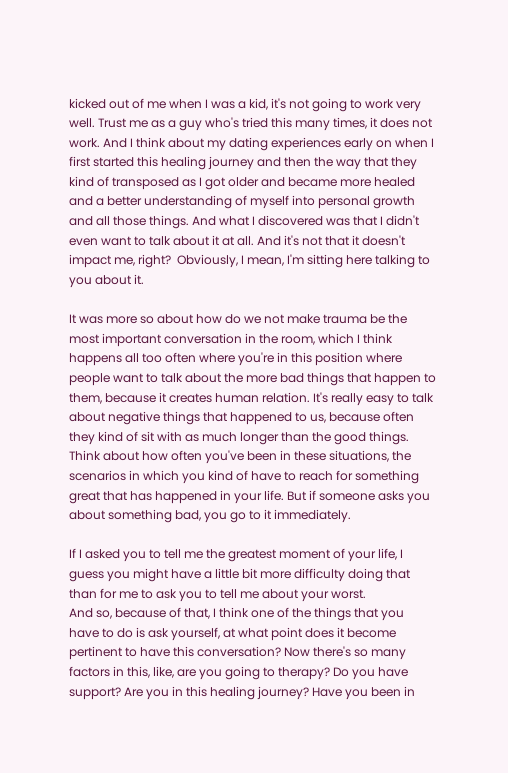kicked out of me when I was a kid, it's not going to work very well. Trust me as a guy who's tried this many times, it does not work. And I think about my dating experiences early on when I first started this healing journey and then the way that they kind of transposed as I got older and became more healed and a better understanding of myself into personal growth and all those things. And what I discovered was that I didn't even want to talk about it at all. And it's not that it doesn't impact me, right?  Obviously, I mean, I'm sitting here talking to you about it.

It was more so about how do we not make trauma be the most important conversation in the room, which I think happens all too often where you're in this position where people want to talk about the more bad things that happen to them, because it creates human relation. It's really easy to talk about negative things that happened to us, because often they kind of sit with as much longer than the good things. Think about how often you've been in these situations, the scenarios in which you kind of have to reach for something great that has happened in your life. But if someone asks you about something bad, you go to it immediately.

If I asked you to tell me the greatest moment of your life, I guess you might have a little bit more difficulty doing that than for me to ask you to tell me about your worst.
And so, because of that, I think one of the things that you have to do is ask yourself, at what point does it become pertinent to have this conversation? Now there's so many factors in this, like, are you going to therapy? Do you have support? Are you in this healing journey? Have you been in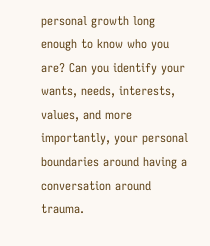personal growth long enough to know who you are? Can you identify your wants, needs, interests, values, and more importantly, your personal boundaries around having a conversation around trauma.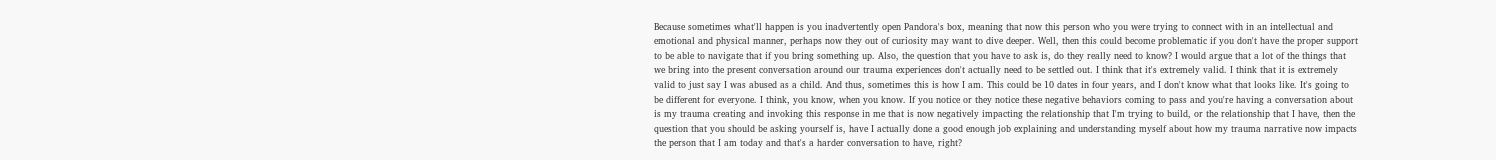Because sometimes what'll happen is you inadvertently open Pandora's box, meaning that now this person who you were trying to connect with in an intellectual and emotional and physical manner, perhaps now they out of curiosity may want to dive deeper. Well, then this could become problematic if you don't have the proper support to be able to navigate that if you bring something up. Also, the question that you have to ask is, do they really need to know? I would argue that a lot of the things that we bring into the present conversation around our trauma experiences don't actually need to be settled out. I think that it's extremely valid. I think that it is extremely valid to just say I was abused as a child. And thus, sometimes this is how I am. This could be 10 dates in four years, and I don't know what that looks like. It's going to be different for everyone. I think, you know, when you know. If you notice or they notice these negative behaviors coming to pass and you're having a conversation about is my trauma creating and invoking this response in me that is now negatively impacting the relationship that I'm trying to build, or the relationship that I have, then the question that you should be asking yourself is, have I actually done a good enough job explaining and understanding myself about how my trauma narrative now impacts the person that I am today and that's a harder conversation to have, right?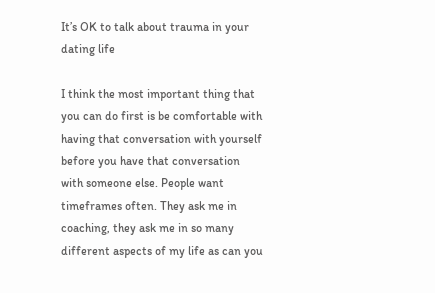It’s OK to talk about trauma in your dating life

I think the most important thing that you can do first is be comfortable with having that conversation with yourself before you have that conversation with someone else. People want timeframes often. They ask me in coaching, they ask me in so many different aspects of my life as can you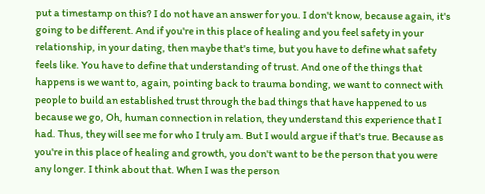put a timestamp on this? I do not have an answer for you. I don't know, because again, it's going to be different. And if you're in this place of healing and you feel safety in your relationship, in your dating, then maybe that's time, but you have to define what safety feels like. You have to define that understanding of trust. And one of the things that happens is we want to, again, pointing back to trauma bonding, we want to connect with people to build an established trust through the bad things that have happened to us because we go, Oh, human connection in relation, they understand this experience that I had. Thus, they will see me for who I truly am. But I would argue if that's true. Because as you're in this place of healing and growth, you don't want to be the person that you were any longer. I think about that. When I was the person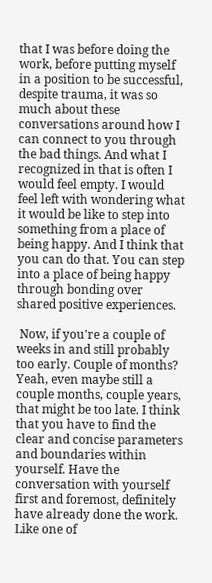that I was before doing the work, before putting myself in a position to be successful, despite trauma, it was so much about these conversations around how I can connect to you through the bad things. And what I recognized in that is often I would feel empty. I would feel left with wondering what it would be like to step into something from a place of being happy. And I think that you can do that. You can step into a place of being happy through bonding over shared positive experiences.

 Now, if you're a couple of weeks in and still probably too early. Couple of months? Yeah, even maybe still a couple months, couple years, that might be too late. I think that you have to find the clear and concise parameters and boundaries within yourself. Have the conversation with yourself first and foremost, definitely have already done the work. Like one of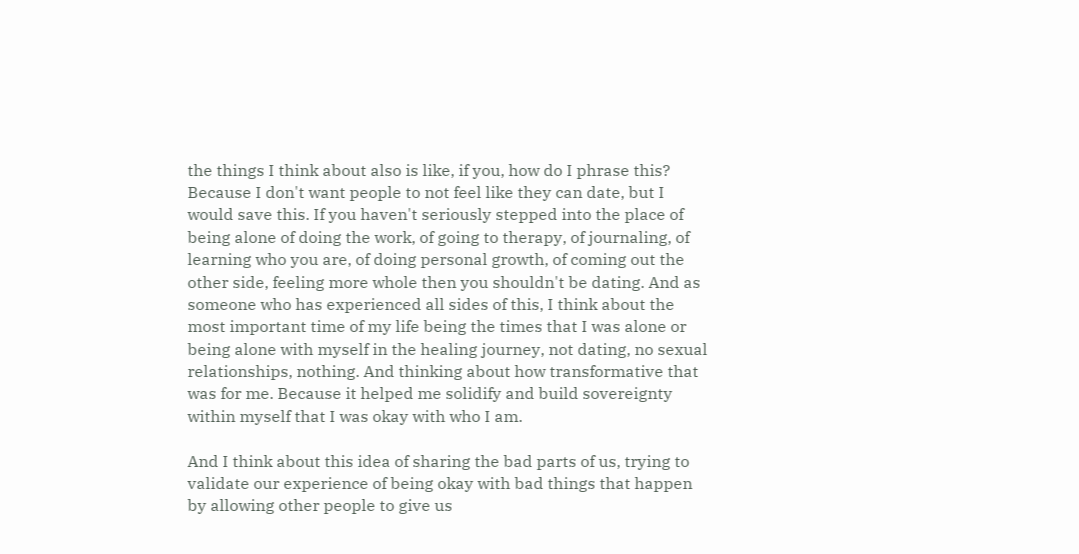the things I think about also is like, if you, how do I phrase this? Because I don't want people to not feel like they can date, but I would save this. If you haven't seriously stepped into the place of being alone of doing the work, of going to therapy, of journaling, of learning who you are, of doing personal growth, of coming out the other side, feeling more whole then you shouldn't be dating. And as someone who has experienced all sides of this, I think about the most important time of my life being the times that I was alone or being alone with myself in the healing journey, not dating, no sexual relationships, nothing. And thinking about how transformative that was for me. Because it helped me solidify and build sovereignty within myself that I was okay with who I am.

And I think about this idea of sharing the bad parts of us, trying to validate our experience of being okay with bad things that happen by allowing other people to give us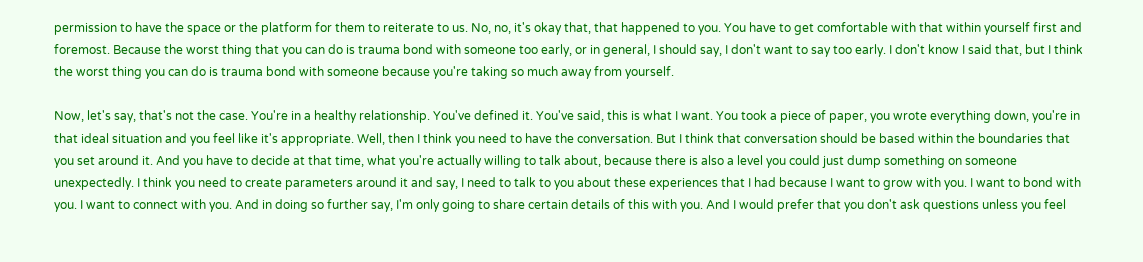permission to have the space or the platform for them to reiterate to us. No, no, it's okay that, that happened to you. You have to get comfortable with that within yourself first and foremost. Because the worst thing that you can do is trauma bond with someone too early, or in general, I should say, I don't want to say too early. I don't know I said that, but I think the worst thing you can do is trauma bond with someone because you're taking so much away from yourself.

Now, let's say, that's not the case. You're in a healthy relationship. You've defined it. You've said, this is what I want. You took a piece of paper, you wrote everything down, you're in that ideal situation and you feel like it's appropriate. Well, then I think you need to have the conversation. But I think that conversation should be based within the boundaries that you set around it. And you have to decide at that time, what you're actually willing to talk about, because there is also a level you could just dump something on someone unexpectedly. I think you need to create parameters around it and say, I need to talk to you about these experiences that I had because I want to grow with you. I want to bond with you. I want to connect with you. And in doing so further say, I'm only going to share certain details of this with you. And I would prefer that you don't ask questions unless you feel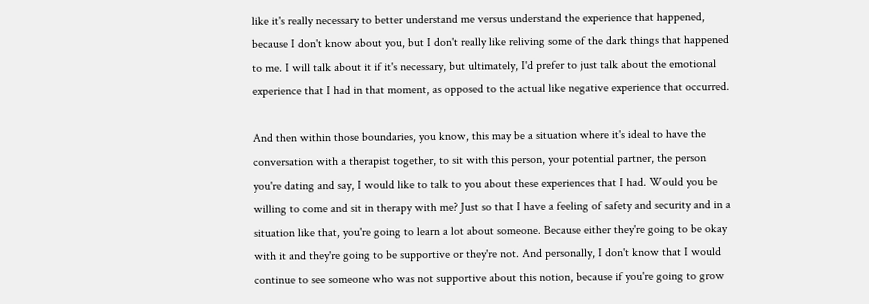like it's really necessary to better understand me versus understand the experience that happened, because I don't know about you, but I don't really like reliving some of the dark things that happened to me. I will talk about it if it's necessary, but ultimately, I'd prefer to just talk about the emotional experience that I had in that moment, as opposed to the actual like negative experience that occurred.

And then within those boundaries, you know, this may be a situation where it's ideal to have the conversation with a therapist together, to sit with this person, your potential partner, the person you're dating and say, I would like to talk to you about these experiences that I had. Would you be willing to come and sit in therapy with me? Just so that I have a feeling of safety and security and in a situation like that, you're going to learn a lot about someone. Because either they're going to be okay with it and they're going to be supportive or they're not. And personally, I don't know that I would continue to see someone who was not supportive about this notion, because if you're going to grow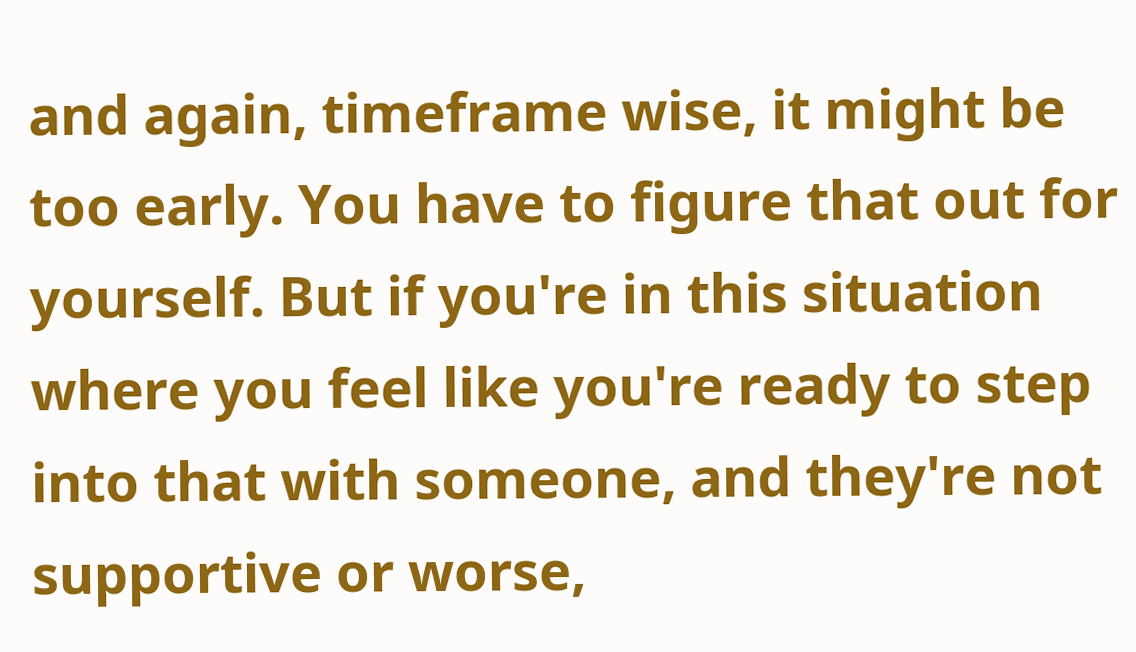and again, timeframe wise, it might be too early. You have to figure that out for yourself. But if you're in this situation where you feel like you're ready to step into that with someone, and they're not supportive or worse,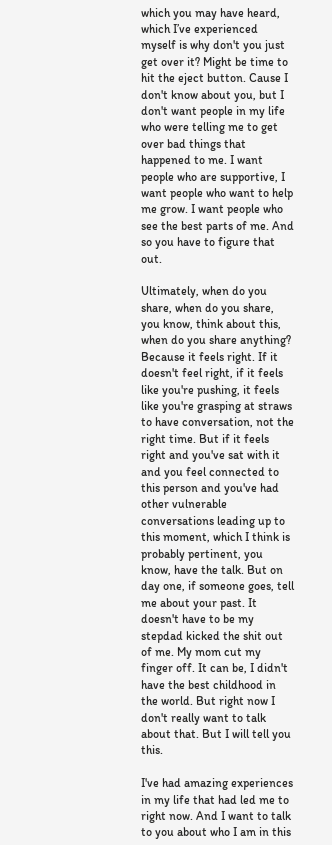which you may have heard, which I’ve experienced myself is why don't you just get over it? Might be time to hit the eject button. Cause I don't know about you, but I don't want people in my life who were telling me to get over bad things that happened to me. I want people who are supportive, I want people who want to help me grow. I want people who see the best parts of me. And so you have to figure that out.

Ultimately, when do you share, when do you share, you know, think about this, when do you share anything? Because it feels right. If it doesn't feel right, if it feels like you're pushing, it feels like you're grasping at straws to have conversation, not the right time. But if it feels right and you've sat with it and you feel connected to this person and you've had other vulnerable conversations leading up to this moment, which I think is probably pertinent, you know, have the talk. But on day one, if someone goes, tell me about your past. It doesn't have to be my stepdad kicked the shit out of me. My mom cut my finger off. It can be, I didn't have the best childhood in the world. But right now I don't really want to talk about that. But I will tell you this.

I've had amazing experiences in my life that had led me to right now. And I want to talk to you about who I am in this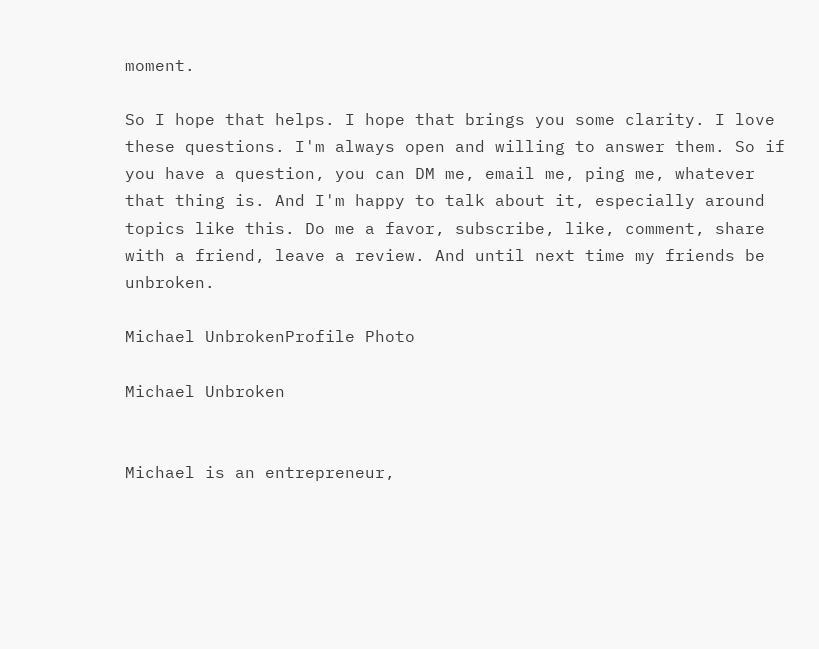moment.

So I hope that helps. I hope that brings you some clarity. I love these questions. I'm always open and willing to answer them. So if you have a question, you can DM me, email me, ping me, whatever that thing is. And I'm happy to talk about it, especially around topics like this. Do me a favor, subscribe, like, comment, share with a friend, leave a review. And until next time my friends be unbroken.

Michael UnbrokenProfile Photo

Michael Unbroken


Michael is an entrepreneur,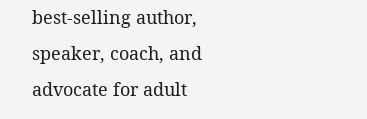best-selling author, speaker, coach, and advocate for adult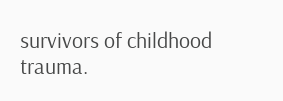survivors of childhood trauma.